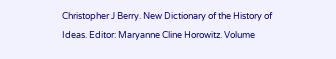Christopher J Berry. New Dictionary of the History of Ideas. Editor: Maryanne Cline Horowitz. Volume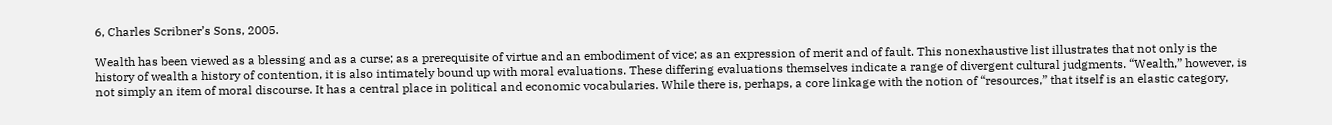6, Charles Scribner’s Sons, 2005.

Wealth has been viewed as a blessing and as a curse; as a prerequisite of virtue and an embodiment of vice; as an expression of merit and of fault. This nonexhaustive list illustrates that not only is the history of wealth a history of contention, it is also intimately bound up with moral evaluations. These differing evaluations themselves indicate a range of divergent cultural judgments. “Wealth,” however, is not simply an item of moral discourse. It has a central place in political and economic vocabularies. While there is, perhaps, a core linkage with the notion of “resources,” that itself is an elastic category,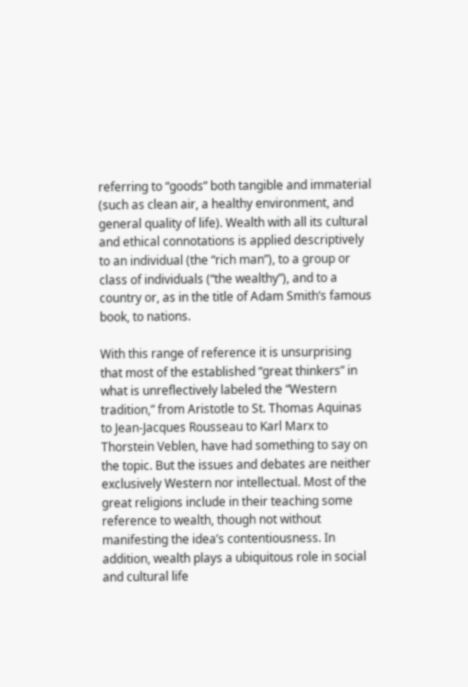referring to “goods” both tangible and immaterial (such as clean air, a healthy environment, and general quality of life). Wealth with all its cultural and ethical connotations is applied descriptively to an individual (the “rich man”), to a group or class of individuals (“the wealthy”), and to a country or, as in the title of Adam Smith’s famous book, to nations.

With this range of reference it is unsurprising that most of the established “great thinkers” in what is unreflectively labeled the “Western tradition,” from Aristotle to St. Thomas Aquinas to Jean-Jacques Rousseau to Karl Marx to Thorstein Veblen, have had something to say on the topic. But the issues and debates are neither exclusively Western nor intellectual. Most of the great religions include in their teaching some reference to wealth, though not without manifesting the idea’s contentiousness. In addition, wealth plays a ubiquitous role in social and cultural life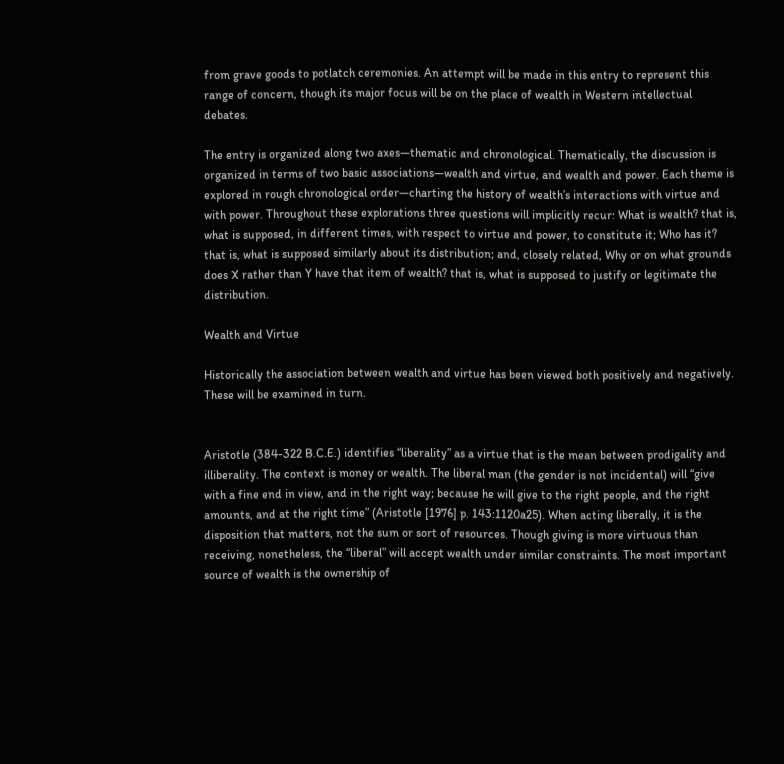from grave goods to potlatch ceremonies. An attempt will be made in this entry to represent this range of concern, though its major focus will be on the place of wealth in Western intellectual debates.

The entry is organized along two axes—thematic and chronological. Thematically, the discussion is organized in terms of two basic associations—wealth and virtue, and wealth and power. Each theme is explored in rough chronological order—charting the history of wealth’s interactions with virtue and with power. Throughout these explorations three questions will implicitly recur: What is wealth? that is, what is supposed, in different times, with respect to virtue and power, to constitute it; Who has it? that is, what is supposed similarly about its distribution; and, closely related, Why or on what grounds does X rather than Y have that item of wealth? that is, what is supposed to justify or legitimate the distribution.

Wealth and Virtue

Historically the association between wealth and virtue has been viewed both positively and negatively. These will be examined in turn.


Aristotle (384-322 B.C.E.) identifies “liberality” as a virtue that is the mean between prodigality and illiberality. The context is money or wealth. The liberal man (the gender is not incidental) will “give with a fine end in view, and in the right way; because he will give to the right people, and the right amounts, and at the right time” (Aristotle [1976] p. 143:1120a25). When acting liberally, it is the disposition that matters, not the sum or sort of resources. Though giving is more virtuous than receiving, nonetheless, the “liberal” will accept wealth under similar constraints. The most important source of wealth is the ownership of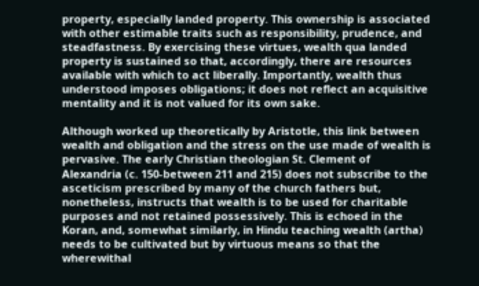property, especially landed property. This ownership is associated with other estimable traits such as responsibility, prudence, and steadfastness. By exercising these virtues, wealth qua landed property is sustained so that, accordingly, there are resources available with which to act liberally. Importantly, wealth thus understood imposes obligations; it does not reflect an acquisitive mentality and it is not valued for its own sake.

Although worked up theoretically by Aristotle, this link between wealth and obligation and the stress on the use made of wealth is pervasive. The early Christian theologian St. Clement of Alexandria (c. 150-between 211 and 215) does not subscribe to the asceticism prescribed by many of the church fathers but, nonetheless, instructs that wealth is to be used for charitable purposes and not retained possessively. This is echoed in the Koran, and, somewhat similarly, in Hindu teaching wealth (artha) needs to be cultivated but by virtuous means so that the wherewithal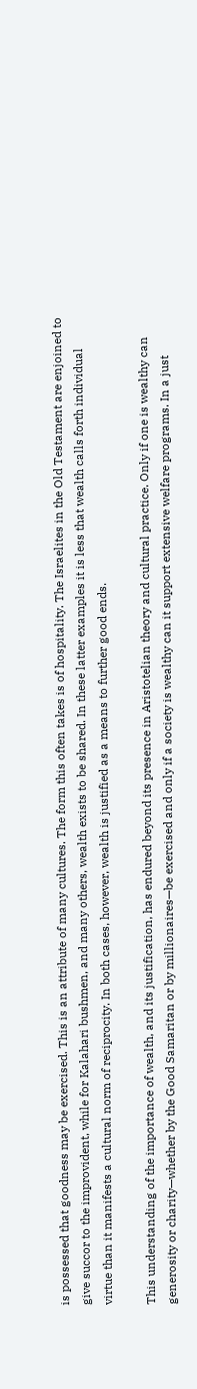is possessed that goodness may be exercised. This is an attribute of many cultures. The form this often takes is of hospitality. The Israelites in the Old Testament are enjoined to give succor to the improvident, while for Kalahari bushmen, and many others, wealth exists to be shared. In these latter examples it is less that wealth calls forth individual virtue than it manifests a cultural norm of reciprocity. In both cases, however, wealth is justified as a means to further good ends.

This understanding of the importance of wealth, and its justification, has endured beyond its presence in Aristotelian theory and cultural practice. Only if one is wealthy can generosity or charity—whether by the Good Samaritan or by millionaires—be exercised and only if a society is wealthy can it support extensive welfare programs. In a just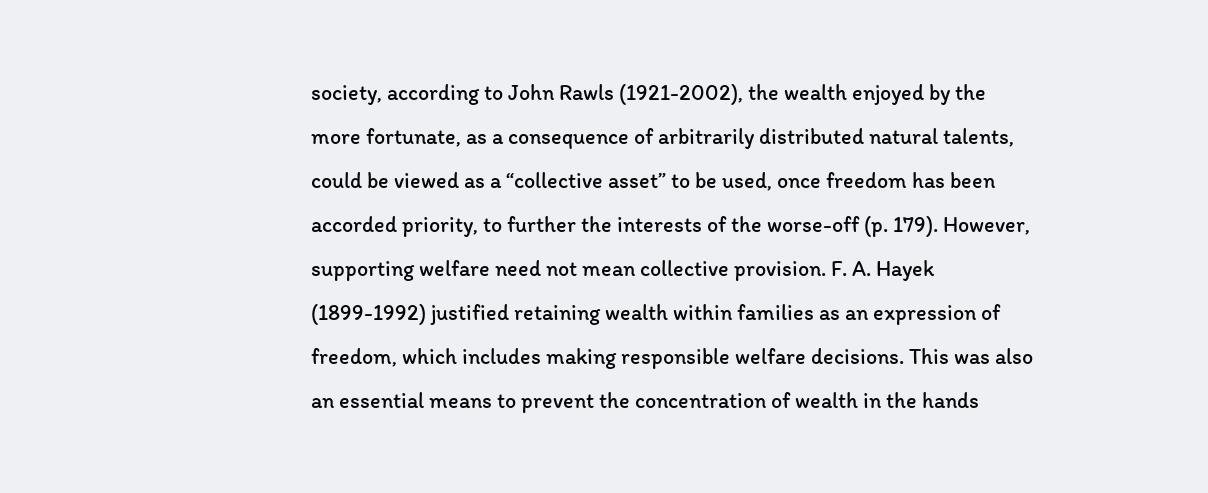society, according to John Rawls (1921-2002), the wealth enjoyed by the more fortunate, as a consequence of arbitrarily distributed natural talents, could be viewed as a “collective asset” to be used, once freedom has been accorded priority, to further the interests of the worse-off (p. 179). However, supporting welfare need not mean collective provision. F. A. Hayek (1899-1992) justified retaining wealth within families as an expression of freedom, which includes making responsible welfare decisions. This was also an essential means to prevent the concentration of wealth in the hands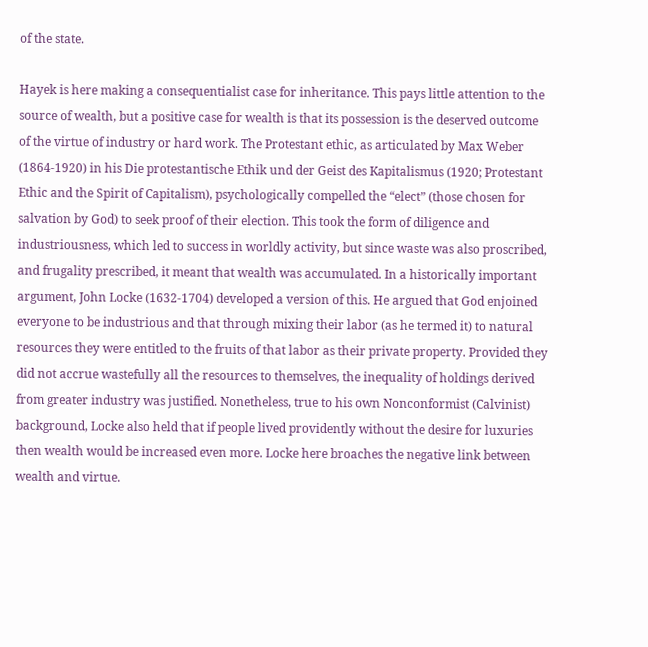of the state.

Hayek is here making a consequentialist case for inheritance. This pays little attention to the source of wealth, but a positive case for wealth is that its possession is the deserved outcome of the virtue of industry or hard work. The Protestant ethic, as articulated by Max Weber (1864-1920) in his Die protestantische Ethik und der Geist des Kapitalismus (1920; Protestant Ethic and the Spirit of Capitalism), psychologically compelled the “elect” (those chosen for salvation by God) to seek proof of their election. This took the form of diligence and industriousness, which led to success in worldly activity, but since waste was also proscribed, and frugality prescribed, it meant that wealth was accumulated. In a historically important argument, John Locke (1632-1704) developed a version of this. He argued that God enjoined everyone to be industrious and that through mixing their labor (as he termed it) to natural resources they were entitled to the fruits of that labor as their private property. Provided they did not accrue wastefully all the resources to themselves, the inequality of holdings derived from greater industry was justified. Nonetheless, true to his own Nonconformist (Calvinist) background, Locke also held that if people lived providently without the desire for luxuries then wealth would be increased even more. Locke here broaches the negative link between wealth and virtue.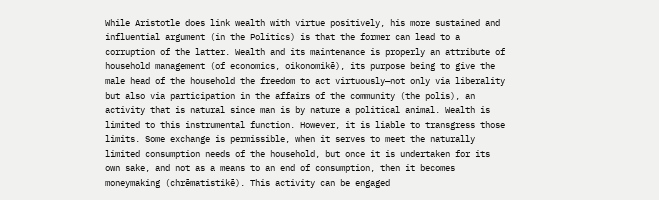While Aristotle does link wealth with virtue positively, his more sustained and influential argument (in the Politics) is that the former can lead to a corruption of the latter. Wealth and its maintenance is properly an attribute of household management (of economics, oikonomikē), its purpose being to give the male head of the household the freedom to act virtuously—not only via liberality but also via participation in the affairs of the community (the polis), an activity that is natural since man is by nature a political animal. Wealth is limited to this instrumental function. However, it is liable to transgress those limits. Some exchange is permissible, when it serves to meet the naturally limited consumption needs of the household, but once it is undertaken for its own sake, and not as a means to an end of consumption, then it becomes moneymaking (chrēmatistikē). This activity can be engaged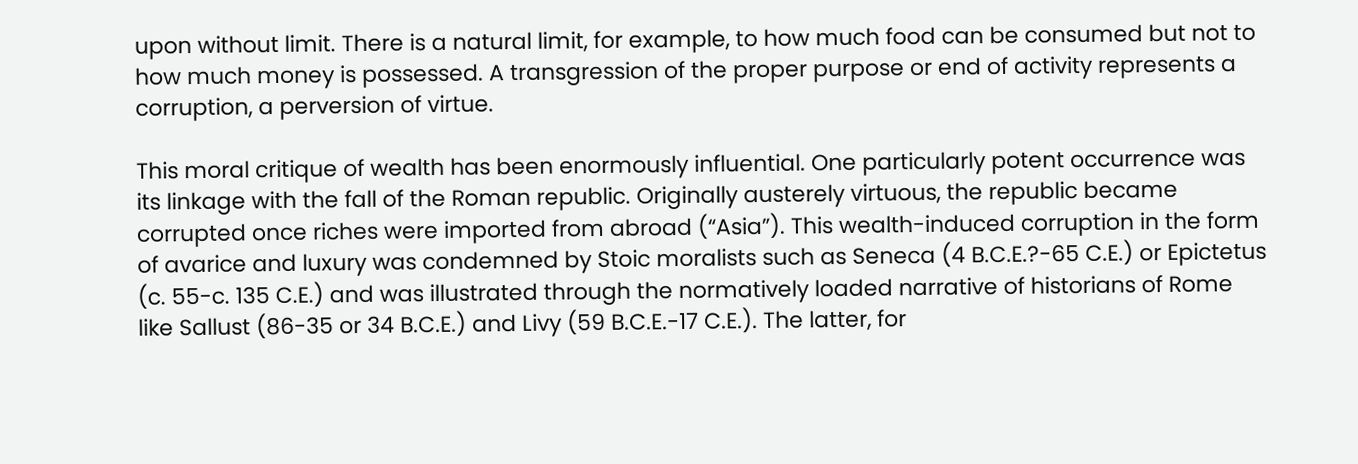upon without limit. There is a natural limit, for example, to how much food can be consumed but not to how much money is possessed. A transgression of the proper purpose or end of activity represents a corruption, a perversion of virtue.

This moral critique of wealth has been enormously influential. One particularly potent occurrence was its linkage with the fall of the Roman republic. Originally austerely virtuous, the republic became corrupted once riches were imported from abroad (“Asia”). This wealth-induced corruption in the form of avarice and luxury was condemned by Stoic moralists such as Seneca (4 B.C.E.?-65 C.E.) or Epictetus (c. 55-c. 135 C.E.) and was illustrated through the normatively loaded narrative of historians of Rome like Sallust (86-35 or 34 B.C.E.) and Livy (59 B.C.E.-17 C.E.). The latter, for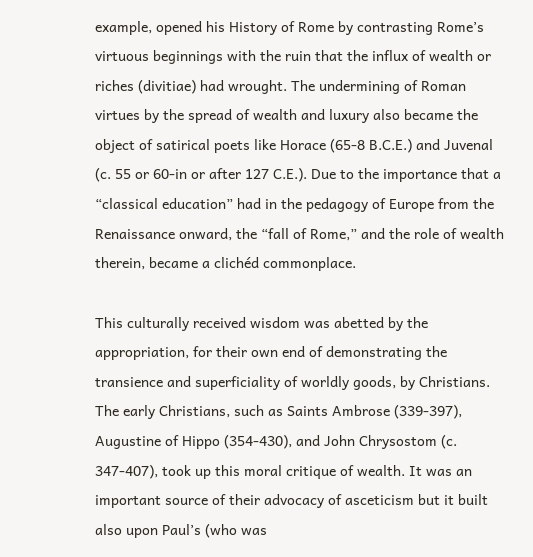example, opened his History of Rome by contrasting Rome’s virtuous beginnings with the ruin that the influx of wealth or riches (divitiae) had wrought. The undermining of Roman virtues by the spread of wealth and luxury also became the object of satirical poets like Horace (65-8 B.C.E.) and Juvenal (c. 55 or 60-in or after 127 C.E.). Due to the importance that a “classical education” had in the pedagogy of Europe from the Renaissance onward, the “fall of Rome,” and the role of wealth therein, became a clichéd commonplace.

This culturally received wisdom was abetted by the appropriation, for their own end of demonstrating the transience and superficiality of worldly goods, by Christians. The early Christians, such as Saints Ambrose (339-397), Augustine of Hippo (354-430), and John Chrysostom (c. 347-407), took up this moral critique of wealth. It was an important source of their advocacy of asceticism but it built also upon Paul’s (who was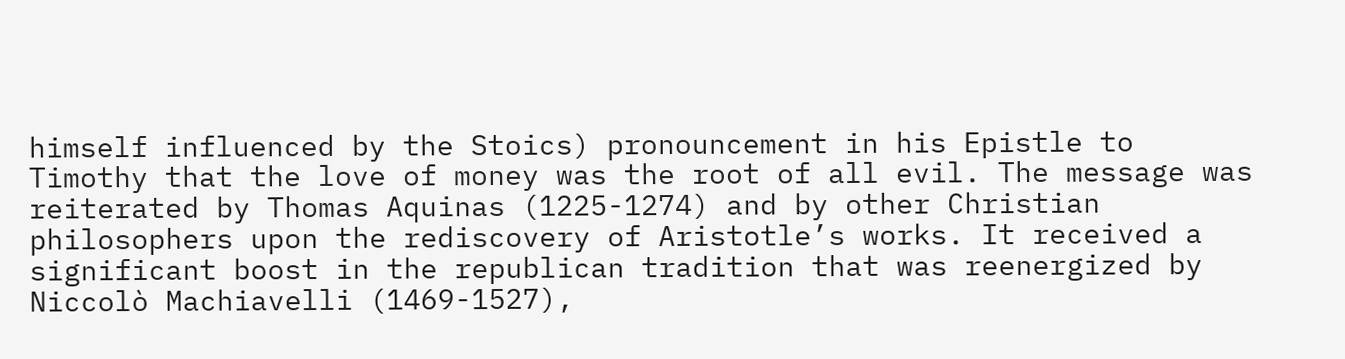himself influenced by the Stoics) pronouncement in his Epistle to Timothy that the love of money was the root of all evil. The message was reiterated by Thomas Aquinas (1225-1274) and by other Christian philosophers upon the rediscovery of Aristotle’s works. It received a significant boost in the republican tradition that was reenergized by Niccolò Machiavelli (1469-1527),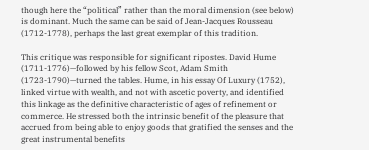though here the “political” rather than the moral dimension (see below) is dominant. Much the same can be said of Jean-Jacques Rousseau (1712-1778), perhaps the last great exemplar of this tradition.

This critique was responsible for significant ripostes. David Hume (1711-1776)—followed by his fellow Scot, Adam Smith (1723-1790)—turned the tables. Hume, in his essay Of Luxury (1752), linked virtue with wealth, and not with ascetic poverty, and identified this linkage as the definitive characteristic of ages of refinement or commerce. He stressed both the intrinsic benefit of the pleasure that accrued from being able to enjoy goods that gratified the senses and the great instrumental benefits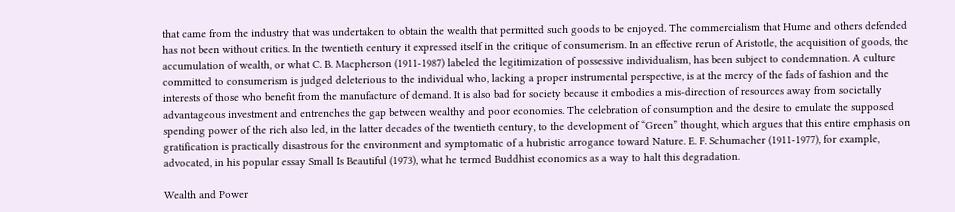that came from the industry that was undertaken to obtain the wealth that permitted such goods to be enjoyed. The commercialism that Hume and others defended has not been without critics. In the twentieth century it expressed itself in the critique of consumerism. In an effective rerun of Aristotle, the acquisition of goods, the accumulation of wealth, or what C. B. Macpherson (1911-1987) labeled the legitimization of possessive individualism, has been subject to condemnation. A culture committed to consumerism is judged deleterious to the individual who, lacking a proper instrumental perspective, is at the mercy of the fads of fashion and the interests of those who benefit from the manufacture of demand. It is also bad for society because it embodies a mis-direction of resources away from societally advantageous investment and entrenches the gap between wealthy and poor economies. The celebration of consumption and the desire to emulate the supposed spending power of the rich also led, in the latter decades of the twentieth century, to the development of “Green” thought, which argues that this entire emphasis on gratification is practically disastrous for the environment and symptomatic of a hubristic arrogance toward Nature. E. F. Schumacher (1911-1977), for example, advocated, in his popular essay Small Is Beautiful (1973), what he termed Buddhist economics as a way to halt this degradation.

Wealth and Power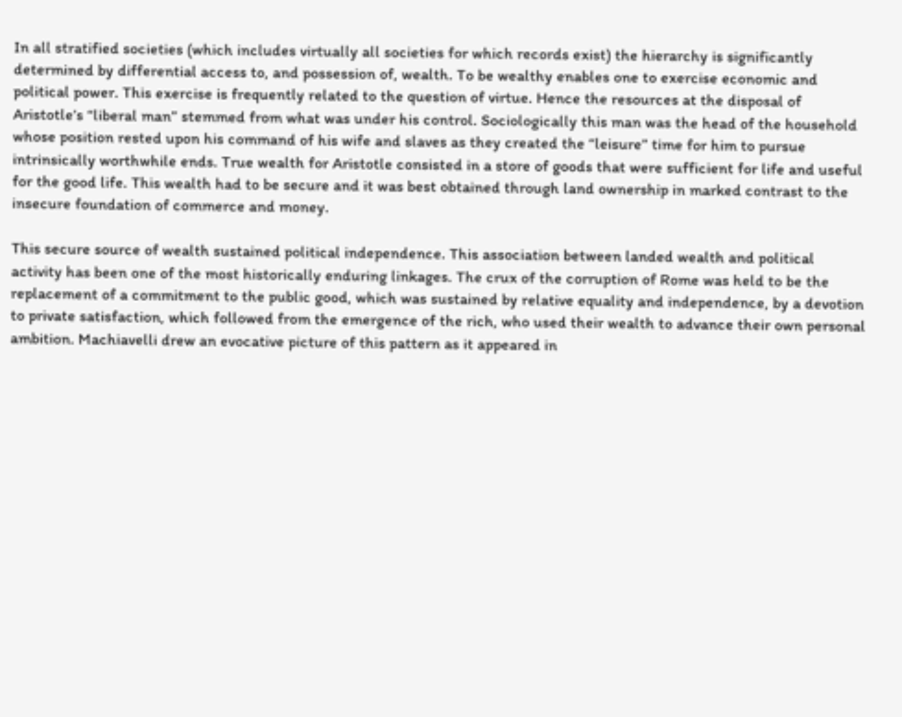In all stratified societies (which includes virtually all societies for which records exist) the hierarchy is significantly determined by differential access to, and possession of, wealth. To be wealthy enables one to exercise economic and political power. This exercise is frequently related to the question of virtue. Hence the resources at the disposal of Aristotle’s “liberal man” stemmed from what was under his control. Sociologically this man was the head of the household whose position rested upon his command of his wife and slaves as they created the “leisure” time for him to pursue intrinsically worthwhile ends. True wealth for Aristotle consisted in a store of goods that were sufficient for life and useful for the good life. This wealth had to be secure and it was best obtained through land ownership in marked contrast to the insecure foundation of commerce and money.

This secure source of wealth sustained political independence. This association between landed wealth and political activity has been one of the most historically enduring linkages. The crux of the corruption of Rome was held to be the replacement of a commitment to the public good, which was sustained by relative equality and independence, by a devotion to private satisfaction, which followed from the emergence of the rich, who used their wealth to advance their own personal ambition. Machiavelli drew an evocative picture of this pattern as it appeared in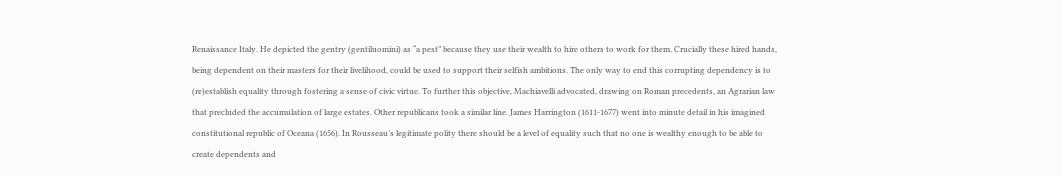Renaissance Italy. He depicted the gentry (gentiluomini) as “a pest” because they use their wealth to hire others to work for them. Crucially these hired hands, being dependent on their masters for their livelihood, could be used to support their selfish ambitions. The only way to end this corrupting dependency is to (re)establish equality through fostering a sense of civic virtue. To further this objective, Machiavelli advocated, drawing on Roman precedents, an Agrarian law that precluded the accumulation of large estates. Other republicans took a similar line. James Harrington (1611-1677) went into minute detail in his imagined constitutional republic of Oceana (1656). In Rousseau’s legitimate polity there should be a level of equality such that no one is wealthy enough to be able to create dependents and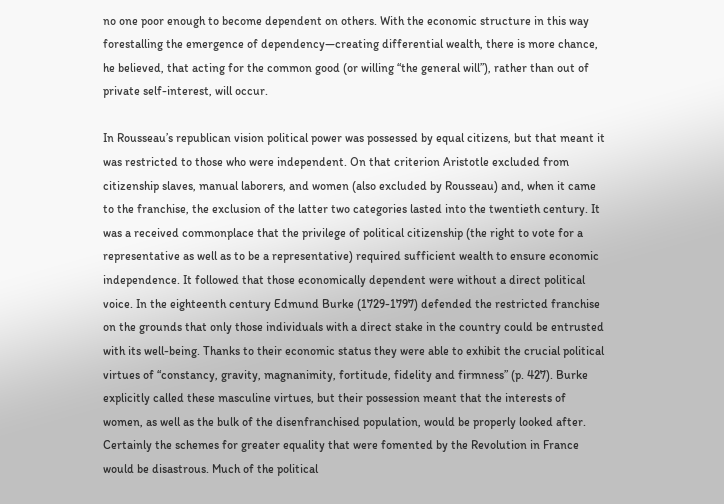no one poor enough to become dependent on others. With the economic structure in this way forestalling the emergence of dependency—creating differential wealth, there is more chance, he believed, that acting for the common good (or willing “the general will”), rather than out of private self-interest, will occur.

In Rousseau’s republican vision political power was possessed by equal citizens, but that meant it was restricted to those who were independent. On that criterion Aristotle excluded from citizenship slaves, manual laborers, and women (also excluded by Rousseau) and, when it came to the franchise, the exclusion of the latter two categories lasted into the twentieth century. It was a received commonplace that the privilege of political citizenship (the right to vote for a representative as well as to be a representative) required sufficient wealth to ensure economic independence. It followed that those economically dependent were without a direct political voice. In the eighteenth century Edmund Burke (1729-1797) defended the restricted franchise on the grounds that only those individuals with a direct stake in the country could be entrusted with its well-being. Thanks to their economic status they were able to exhibit the crucial political virtues of “constancy, gravity, magnanimity, fortitude, fidelity and firmness” (p. 427). Burke explicitly called these masculine virtues, but their possession meant that the interests of women, as well as the bulk of the disenfranchised population, would be properly looked after. Certainly the schemes for greater equality that were fomented by the Revolution in France would be disastrous. Much of the political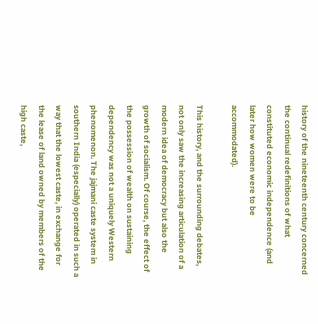history of the nineteenth century concerned the continual redefinitions of what constituted economic independence (and later how women were to be accommodated).

This history, and the surrounding debates, not only saw the increasing articulation of a modern idea of democracy but also the growth of socialism. Of course, the effect of the possession of wealth on sustaining dependency was not a uniquely Western phenomenon. The jajmani caste system in southern India (especially) operated in such a way that the lowest caste, in exchange for the lease of land owned by members of the high caste,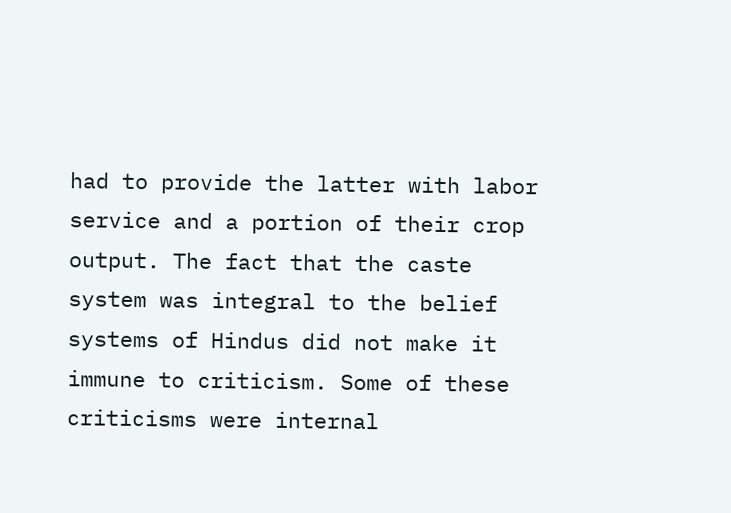had to provide the latter with labor service and a portion of their crop output. The fact that the caste system was integral to the belief systems of Hindus did not make it immune to criticism. Some of these criticisms were internal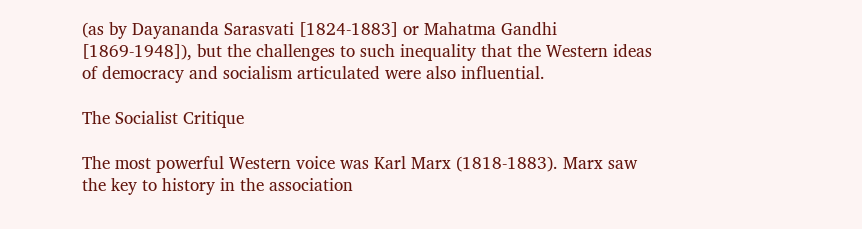(as by Dayananda Sarasvati [1824-1883] or Mahatma Gandhi [1869-1948]), but the challenges to such inequality that the Western ideas of democracy and socialism articulated were also influential.

The Socialist Critique

The most powerful Western voice was Karl Marx (1818-1883). Marx saw the key to history in the association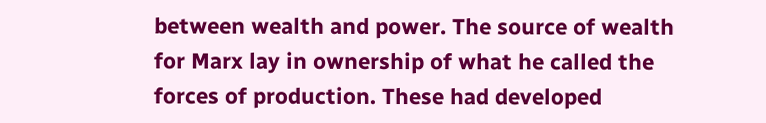between wealth and power. The source of wealth for Marx lay in ownership of what he called the forces of production. These had developed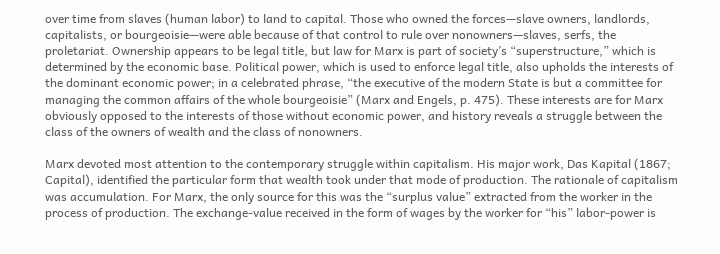over time from slaves (human labor) to land to capital. Those who owned the forces—slave owners, landlords, capitalists, or bourgeoisie—were able because of that control to rule over nonowners—slaves, serfs, the proletariat. Ownership appears to be legal title, but law for Marx is part of society’s “superstructure,” which is determined by the economic base. Political power, which is used to enforce legal title, also upholds the interests of the dominant economic power; in a celebrated phrase, “the executive of the modern State is but a committee for managing the common affairs of the whole bourgeoisie” (Marx and Engels, p. 475). These interests are for Marx obviously opposed to the interests of those without economic power, and history reveals a struggle between the class of the owners of wealth and the class of nonowners.

Marx devoted most attention to the contemporary struggle within capitalism. His major work, Das Kapital (1867; Capital), identified the particular form that wealth took under that mode of production. The rationale of capitalism was accumulation. For Marx, the only source for this was the “surplus value” extracted from the worker in the process of production. The exchange-value received in the form of wages by the worker for “his” labor-power is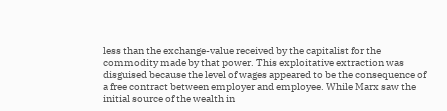less than the exchange-value received by the capitalist for the commodity made by that power. This exploitative extraction was disguised because the level of wages appeared to be the consequence of a free contract between employer and employee. While Marx saw the initial source of the wealth in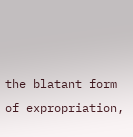the blatant form of expropriation,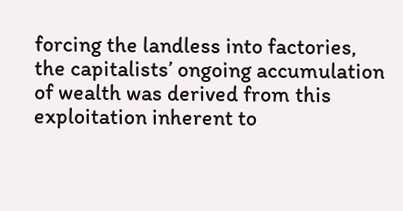forcing the landless into factories, the capitalists’ ongoing accumulation of wealth was derived from this exploitation inherent to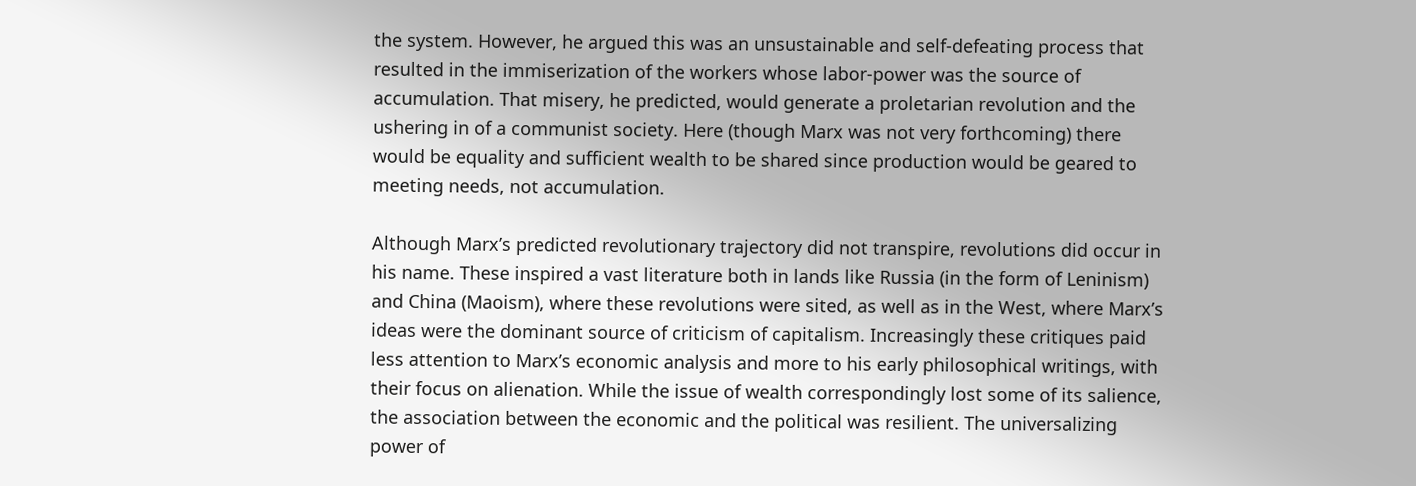the system. However, he argued this was an unsustainable and self-defeating process that resulted in the immiserization of the workers whose labor-power was the source of accumulation. That misery, he predicted, would generate a proletarian revolution and the ushering in of a communist society. Here (though Marx was not very forthcoming) there would be equality and sufficient wealth to be shared since production would be geared to meeting needs, not accumulation.

Although Marx’s predicted revolutionary trajectory did not transpire, revolutions did occur in his name. These inspired a vast literature both in lands like Russia (in the form of Leninism) and China (Maoism), where these revolutions were sited, as well as in the West, where Marx’s ideas were the dominant source of criticism of capitalism. Increasingly these critiques paid less attention to Marx’s economic analysis and more to his early philosophical writings, with their focus on alienation. While the issue of wealth correspondingly lost some of its salience, the association between the economic and the political was resilient. The universalizing power of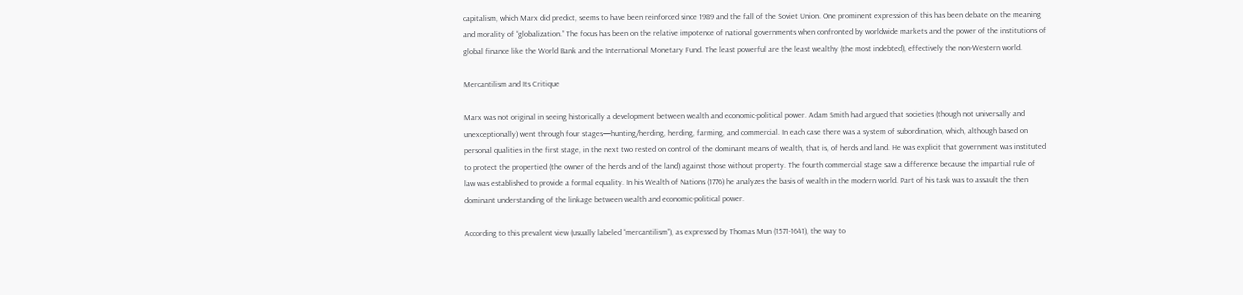capitalism, which Marx did predict, seems to have been reinforced since 1989 and the fall of the Soviet Union. One prominent expression of this has been debate on the meaning and morality of “globalization.” The focus has been on the relative impotence of national governments when confronted by worldwide markets and the power of the institutions of global finance like the World Bank and the International Monetary Fund. The least powerful are the least wealthy (the most indebted), effectively the non-Western world.

Mercantilism and Its Critique

Marx was not original in seeing historically a development between wealth and economic-political power. Adam Smith had argued that societies (though not universally and unexceptionally) went through four stages—hunting/herding, herding, farming, and commercial. In each case there was a system of subordination, which, although based on personal qualities in the first stage, in the next two rested on control of the dominant means of wealth, that is, of herds and land. He was explicit that government was instituted to protect the propertied (the owner of the herds and of the land) against those without property. The fourth commercial stage saw a difference because the impartial rule of law was established to provide a formal equality. In his Wealth of Nations (1776) he analyzes the basis of wealth in the modern world. Part of his task was to assault the then dominant understanding of the linkage between wealth and economic-political power.

According to this prevalent view (usually labeled “mercantilism”), as expressed by Thomas Mun (1571-1641), the way to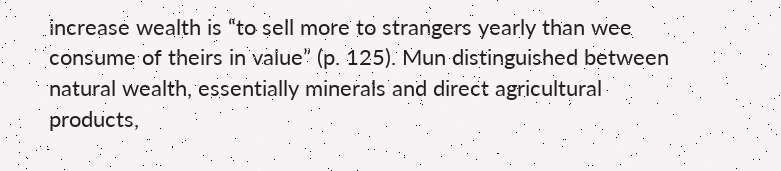increase wealth is “to sell more to strangers yearly than wee consume of theirs in value” (p. 125). Mun distinguished between natural wealth, essentially minerals and direct agricultural products,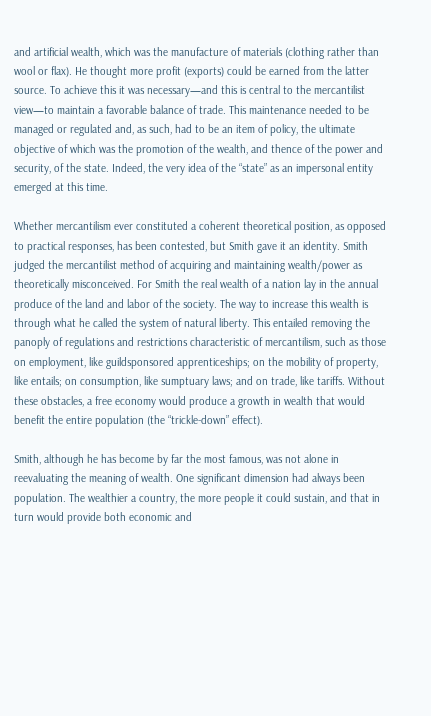and artificial wealth, which was the manufacture of materials (clothing rather than wool or flax). He thought more profit (exports) could be earned from the latter source. To achieve this it was necessary—and this is central to the mercantilist view—to maintain a favorable balance of trade. This maintenance needed to be managed or regulated and, as such, had to be an item of policy, the ultimate objective of which was the promotion of the wealth, and thence of the power and security, of the state. Indeed, the very idea of the “state” as an impersonal entity emerged at this time.

Whether mercantilism ever constituted a coherent theoretical position, as opposed to practical responses, has been contested, but Smith gave it an identity. Smith judged the mercantilist method of acquiring and maintaining wealth/power as theoretically misconceived. For Smith the real wealth of a nation lay in the annual produce of the land and labor of the society. The way to increase this wealth is through what he called the system of natural liberty. This entailed removing the panoply of regulations and restrictions characteristic of mercantilism, such as those on employment, like guildsponsored apprenticeships; on the mobility of property, like entails; on consumption, like sumptuary laws; and on trade, like tariffs. Without these obstacles, a free economy would produce a growth in wealth that would benefit the entire population (the “trickle-down” effect).

Smith, although he has become by far the most famous, was not alone in reevaluating the meaning of wealth. One significant dimension had always been population. The wealthier a country, the more people it could sustain, and that in turn would provide both economic and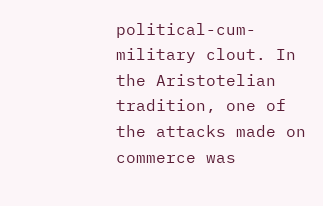political-cum-military clout. In the Aristotelian tradition, one of the attacks made on commerce was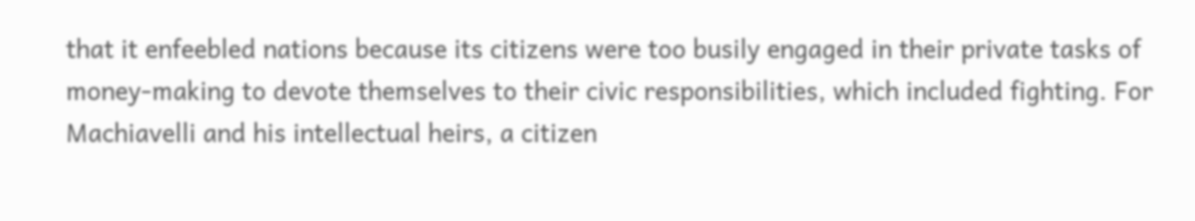that it enfeebled nations because its citizens were too busily engaged in their private tasks of money-making to devote themselves to their civic responsibilities, which included fighting. For Machiavelli and his intellectual heirs, a citizen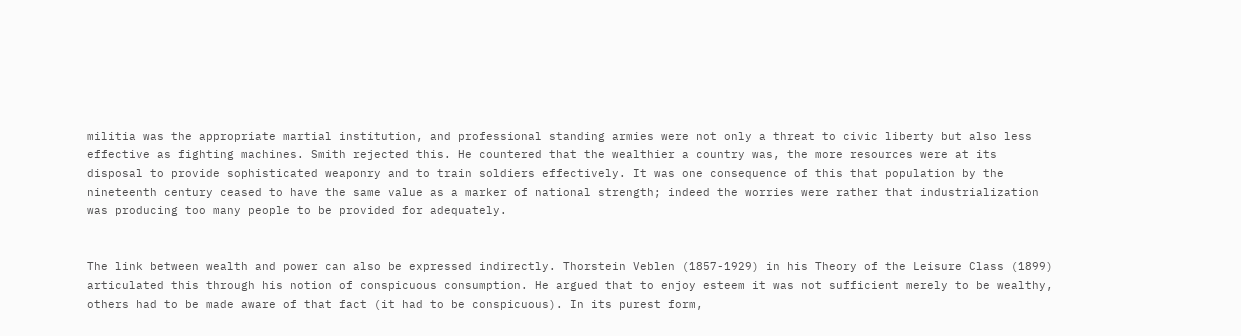militia was the appropriate martial institution, and professional standing armies were not only a threat to civic liberty but also less effective as fighting machines. Smith rejected this. He countered that the wealthier a country was, the more resources were at its disposal to provide sophisticated weaponry and to train soldiers effectively. It was one consequence of this that population by the nineteenth century ceased to have the same value as a marker of national strength; indeed the worries were rather that industrialization was producing too many people to be provided for adequately.


The link between wealth and power can also be expressed indirectly. Thorstein Veblen (1857-1929) in his Theory of the Leisure Class (1899) articulated this through his notion of conspicuous consumption. He argued that to enjoy esteem it was not sufficient merely to be wealthy, others had to be made aware of that fact (it had to be conspicuous). In its purest form,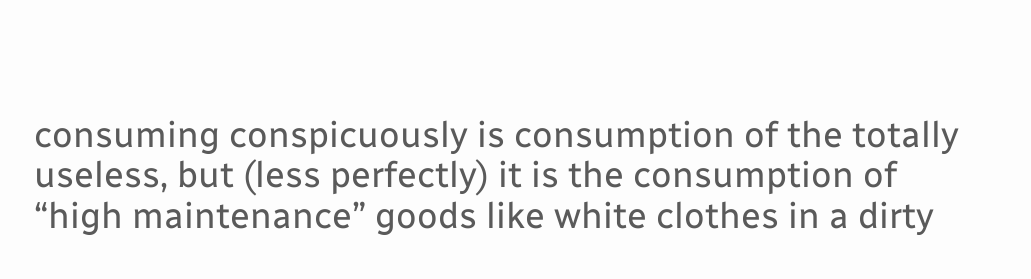consuming conspicuously is consumption of the totally useless, but (less perfectly) it is the consumption of “high maintenance” goods like white clothes in a dirty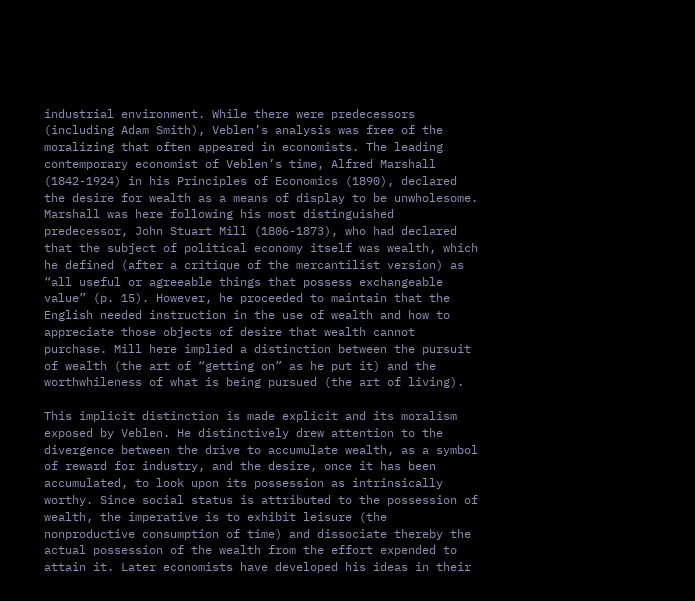industrial environment. While there were predecessors (including Adam Smith), Veblen’s analysis was free of the moralizing that often appeared in economists. The leading contemporary economist of Veblen’s time, Alfred Marshall (1842-1924) in his Principles of Economics (1890), declared the desire for wealth as a means of display to be unwholesome. Marshall was here following his most distinguished predecessor, John Stuart Mill (1806-1873), who had declared that the subject of political economy itself was wealth, which he defined (after a critique of the mercantilist version) as “all useful or agreeable things that possess exchangeable value” (p. 15). However, he proceeded to maintain that the English needed instruction in the use of wealth and how to appreciate those objects of desire that wealth cannot purchase. Mill here implied a distinction between the pursuit of wealth (the art of “getting on” as he put it) and the worthwhileness of what is being pursued (the art of living).

This implicit distinction is made explicit and its moralism exposed by Veblen. He distinctively drew attention to the divergence between the drive to accumulate wealth, as a symbol of reward for industry, and the desire, once it has been accumulated, to look upon its possession as intrinsically worthy. Since social status is attributed to the possession of wealth, the imperative is to exhibit leisure (the nonproductive consumption of time) and dissociate thereby the actual possession of the wealth from the effort expended to attain it. Later economists have developed his ideas in their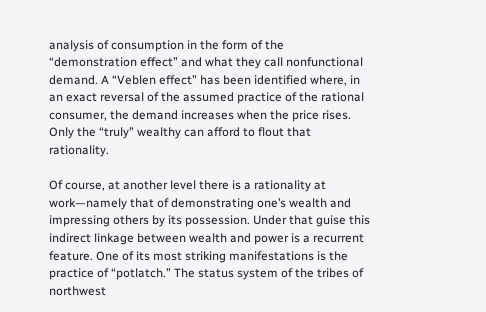analysis of consumption in the form of the “demonstration effect” and what they call nonfunctional demand. A “Veblen effect” has been identified where, in an exact reversal of the assumed practice of the rational consumer, the demand increases when the price rises. Only the “truly” wealthy can afford to flout that rationality.

Of course, at another level there is a rationality at work—namely that of demonstrating one’s wealth and impressing others by its possession. Under that guise this indirect linkage between wealth and power is a recurrent feature. One of its most striking manifestations is the practice of “potlatch.” The status system of the tribes of northwest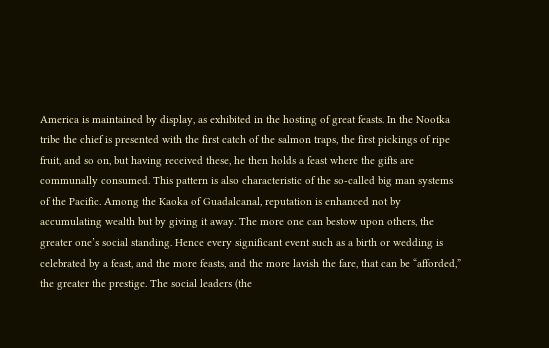America is maintained by display, as exhibited in the hosting of great feasts. In the Nootka tribe the chief is presented with the first catch of the salmon traps, the first pickings of ripe fruit, and so on, but having received these, he then holds a feast where the gifts are communally consumed. This pattern is also characteristic of the so-called big man systems of the Pacific. Among the Kaoka of Guadalcanal, reputation is enhanced not by accumulating wealth but by giving it away. The more one can bestow upon others, the greater one’s social standing. Hence every significant event such as a birth or wedding is celebrated by a feast, and the more feasts, and the more lavish the fare, that can be “afforded,” the greater the prestige. The social leaders (the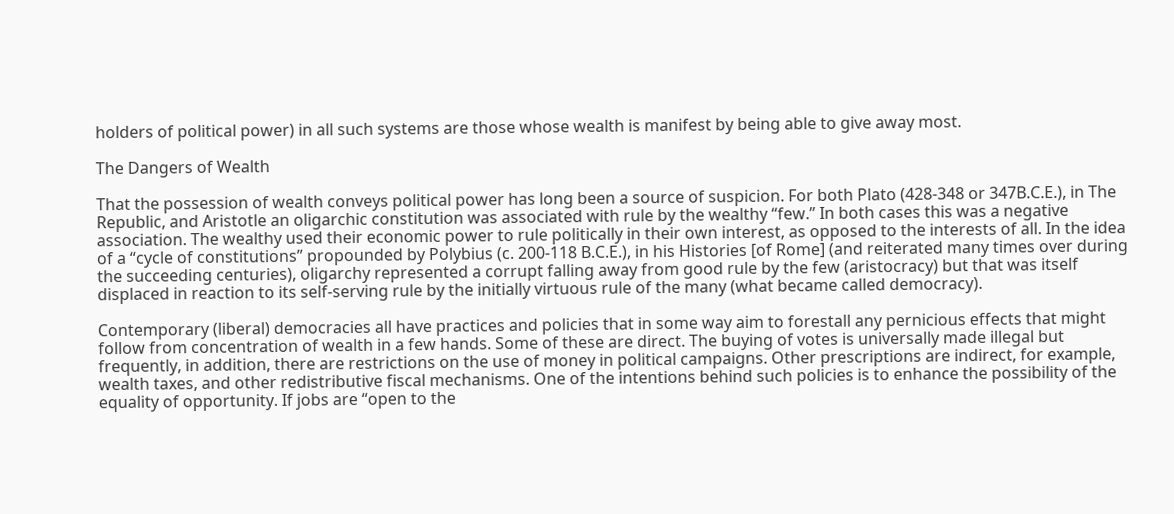holders of political power) in all such systems are those whose wealth is manifest by being able to give away most.

The Dangers of Wealth

That the possession of wealth conveys political power has long been a source of suspicion. For both Plato (428-348 or 347B.C.E.), in The Republic, and Aristotle an oligarchic constitution was associated with rule by the wealthy “few.” In both cases this was a negative association. The wealthy used their economic power to rule politically in their own interest, as opposed to the interests of all. In the idea of a “cycle of constitutions” propounded by Polybius (c. 200-118 B.C.E.), in his Histories [of Rome] (and reiterated many times over during the succeeding centuries), oligarchy represented a corrupt falling away from good rule by the few (aristocracy) but that was itself displaced in reaction to its self-serving rule by the initially virtuous rule of the many (what became called democracy).

Contemporary (liberal) democracies all have practices and policies that in some way aim to forestall any pernicious effects that might follow from concentration of wealth in a few hands. Some of these are direct. The buying of votes is universally made illegal but frequently, in addition, there are restrictions on the use of money in political campaigns. Other prescriptions are indirect, for example, wealth taxes, and other redistributive fiscal mechanisms. One of the intentions behind such policies is to enhance the possibility of the equality of opportunity. If jobs are “open to the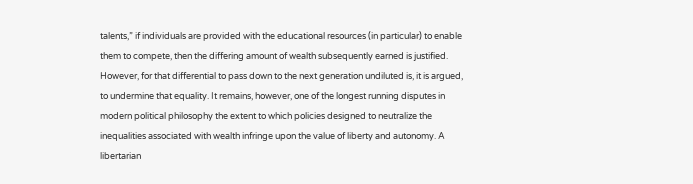talents,” if individuals are provided with the educational resources (in particular) to enable them to compete, then the differing amount of wealth subsequently earned is justified. However, for that differential to pass down to the next generation undiluted is, it is argued, to undermine that equality. It remains, however, one of the longest running disputes in modern political philosophy the extent to which policies designed to neutralize the inequalities associated with wealth infringe upon the value of liberty and autonomy. A libertarian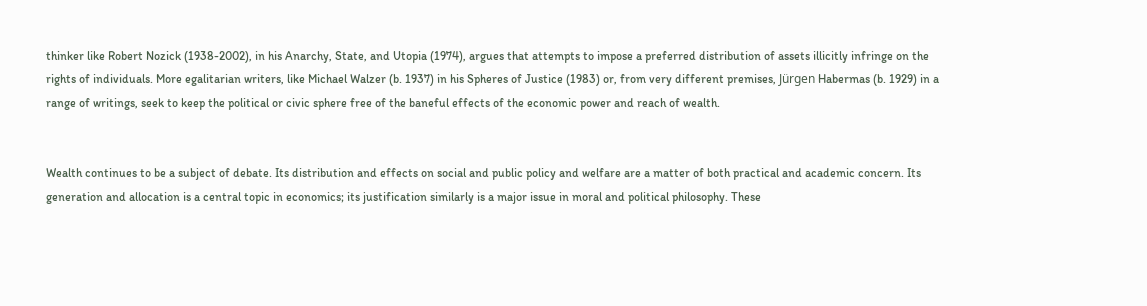thinker like Robert Nozick (1938-2002), in his Anarchy, State, and Utopia (1974), argues that attempts to impose a preferred distribution of assets illicitly infringe on the rights of individuals. More egalitarian writers, like Michael Walzer (b. 1937) in his Spheres of Justice (1983) or, from very different premises, Jürgen Habermas (b. 1929) in a range of writings, seek to keep the political or civic sphere free of the baneful effects of the economic power and reach of wealth.


Wealth continues to be a subject of debate. Its distribution and effects on social and public policy and welfare are a matter of both practical and academic concern. Its generation and allocation is a central topic in economics; its justification similarly is a major issue in moral and political philosophy. These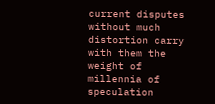current disputes without much distortion carry with them the weight of millennia of speculation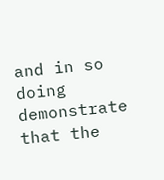and in so doing demonstrate that the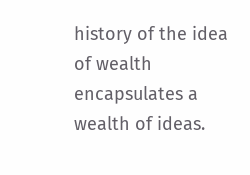history of the idea of wealth encapsulates a wealth of ideas.